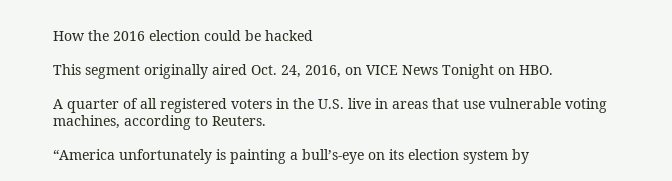How the 2016 election could be hacked

This segment originally aired Oct. 24, 2016, on VICE News Tonight on HBO.

A quarter of all registered voters in the U.S. live in areas that use vulnerable voting machines, according to Reuters.

“America unfortunately is painting a bull’s-eye on its election system by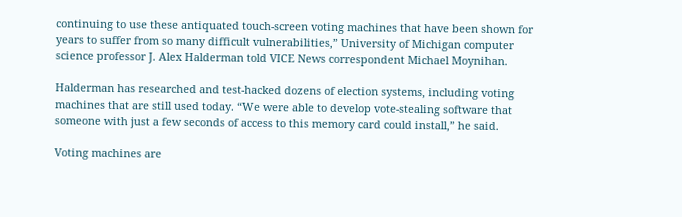continuing to use these antiquated touch-screen voting machines that have been shown for years to suffer from so many difficult vulnerabilities,” University of Michigan computer science professor J. Alex Halderman told VICE News correspondent Michael Moynihan.

Halderman has researched and test-hacked dozens of election systems, including voting machines that are still used today. “We were able to develop vote-stealing software that someone with just a few seconds of access to this memory card could install,” he said.

Voting machines are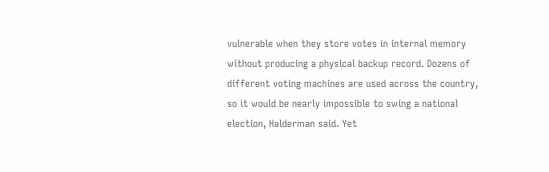vulnerable when they store votes in internal memory without producing a physical backup record. Dozens of different voting machines are used across the country, so it would be nearly impossible to swing a national election, Halderman said. Yet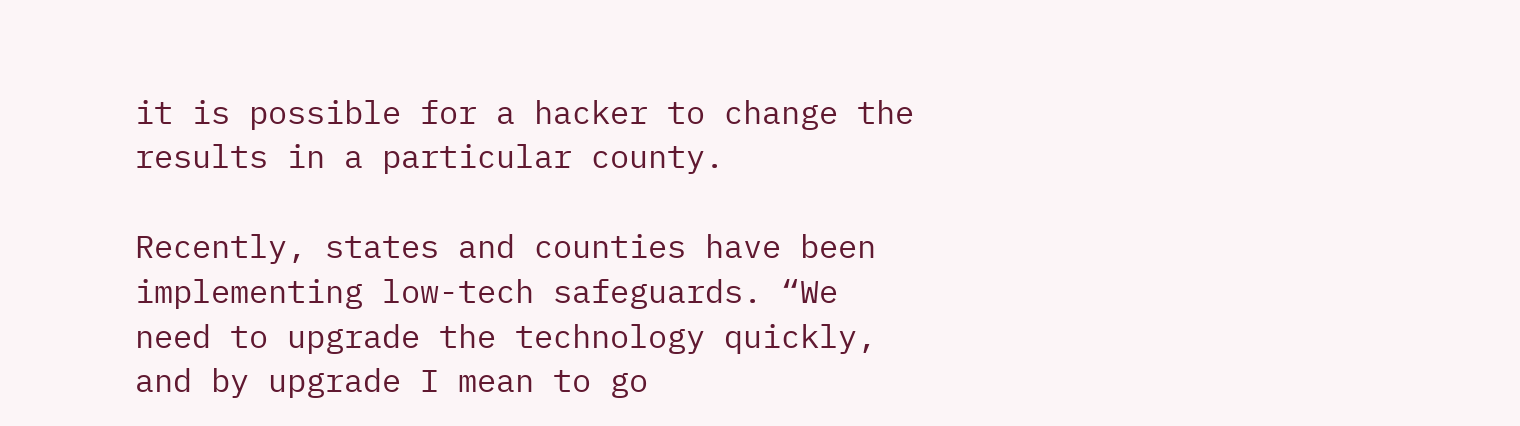it is possible for a hacker to change the results in a particular county.

Recently, states and counties have been implementing low-tech safeguards. “We need to upgrade the technology quickly, and by upgrade I mean to go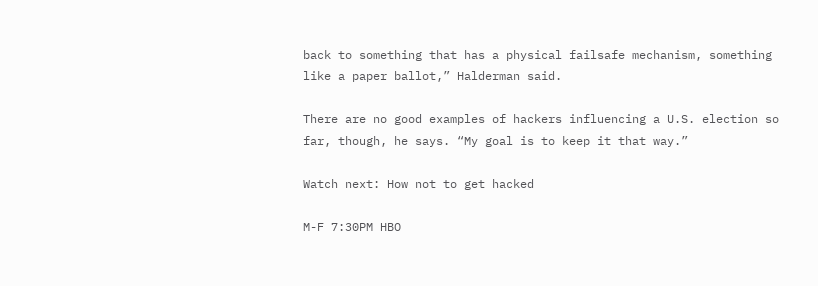back to something that has a physical failsafe mechanism, something like a paper ballot,” Halderman said.

There are no good examples of hackers influencing a U.S. election so far, though, he says. “My goal is to keep it that way.”

Watch next: How not to get hacked

M-F 7:30PM HBO